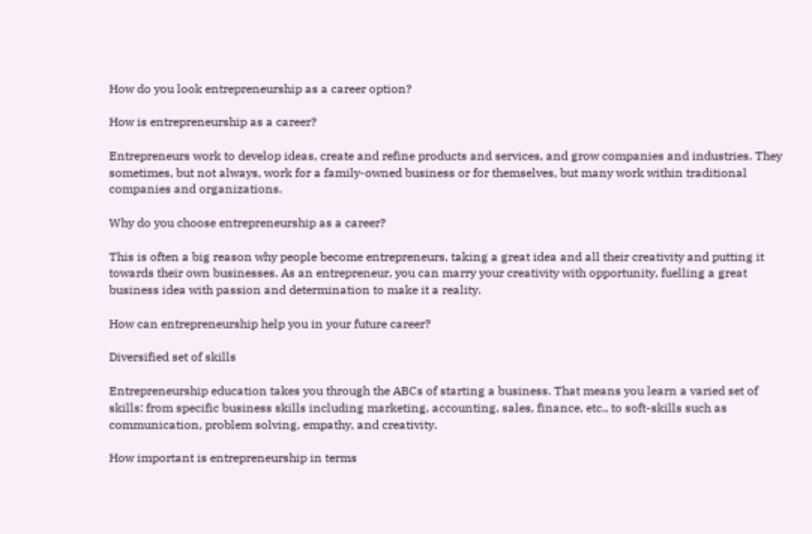How do you look entrepreneurship as a career option?

How is entrepreneurship as a career?

Entrepreneurs work to develop ideas, create and refine products and services, and grow companies and industries. They sometimes, but not always, work for a family-owned business or for themselves, but many work within traditional companies and organizations.

Why do you choose entrepreneurship as a career?

This is often a big reason why people become entrepreneurs, taking a great idea and all their creativity and putting it towards their own businesses. As an entrepreneur, you can marry your creativity with opportunity, fuelling a great business idea with passion and determination to make it a reality.

How can entrepreneurship help you in your future career?

Diversified set of skills

Entrepreneurship education takes you through the ABCs of starting a business. That means you learn a varied set of skills: from specific business skills including marketing, accounting, sales, finance, etc., to soft-skills such as communication, problem solving, empathy, and creativity.

How important is entrepreneurship in terms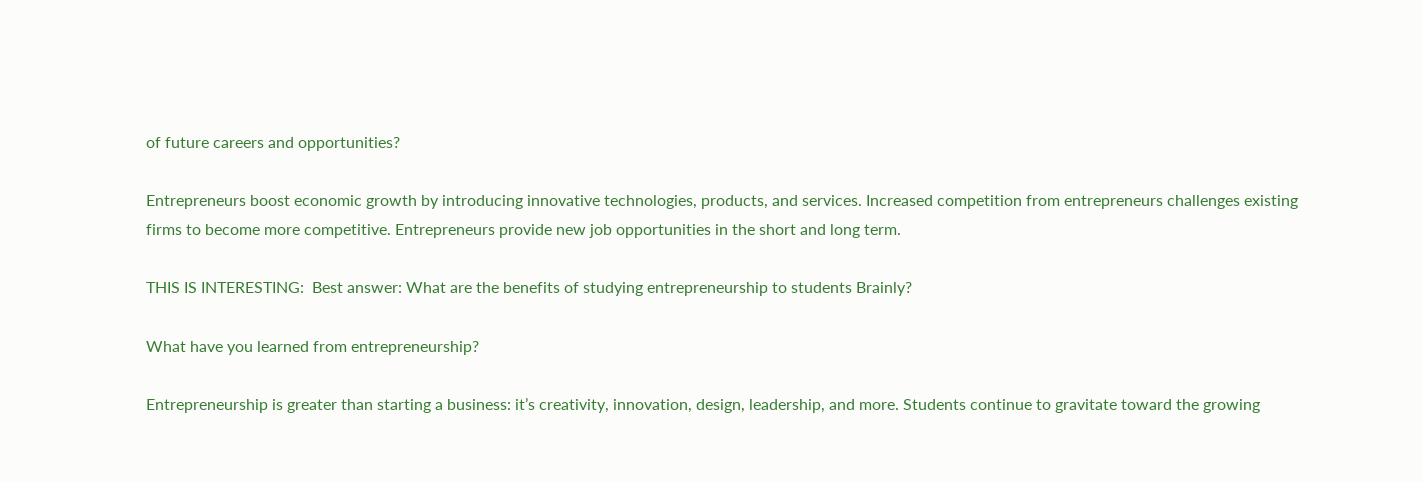of future careers and opportunities?

Entrepreneurs boost economic growth by introducing innovative technologies, products, and services. Increased competition from entrepreneurs challenges existing firms to become more competitive. Entrepreneurs provide new job opportunities in the short and long term.

THIS IS INTERESTING:  Best answer: What are the benefits of studying entrepreneurship to students Brainly?

What have you learned from entrepreneurship?

Entrepreneurship is greater than starting a business: it’s creativity, innovation, design, leadership, and more. Students continue to gravitate toward the growing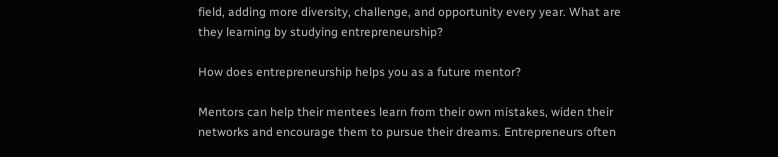field, adding more diversity, challenge, and opportunity every year. What are they learning by studying entrepreneurship?

How does entrepreneurship helps you as a future mentor?

Mentors can help their mentees learn from their own mistakes, widen their networks and encourage them to pursue their dreams. Entrepreneurs often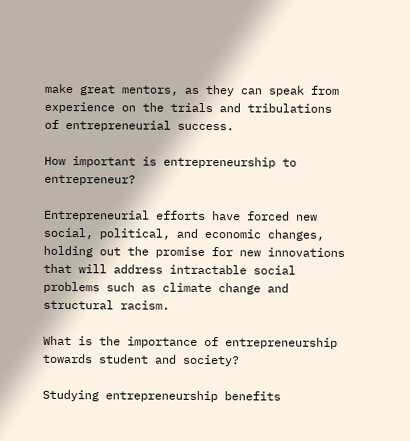make great mentors, as they can speak from experience on the trials and tribulations of entrepreneurial success.

How important is entrepreneurship to entrepreneur?

Entrepreneurial efforts have forced new social, political, and economic changes, holding out the promise for new innovations that will address intractable social problems such as climate change and structural racism.

What is the importance of entrepreneurship towards student and society?

Studying entrepreneurship benefits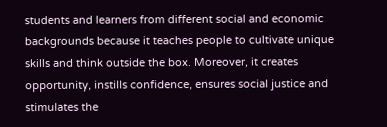students and learners from different social and economic backgrounds because it teaches people to cultivate unique skills and think outside the box. Moreover, it creates opportunity, instills confidence, ensures social justice and stimulates the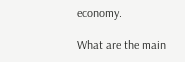economy.

What are the main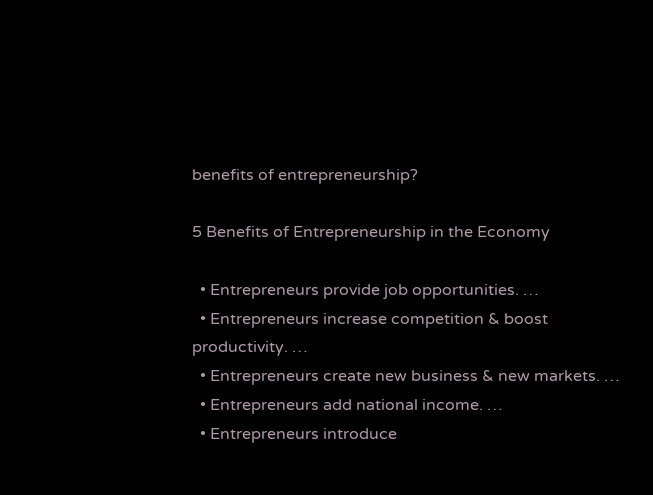benefits of entrepreneurship?

5 Benefits of Entrepreneurship in the Economy

  • Entrepreneurs provide job opportunities. …
  • Entrepreneurs increase competition & boost productivity. …
  • Entrepreneurs create new business & new markets. …
  • Entrepreneurs add national income. …
  • Entrepreneurs introduce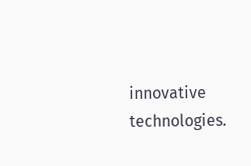innovative technologies.